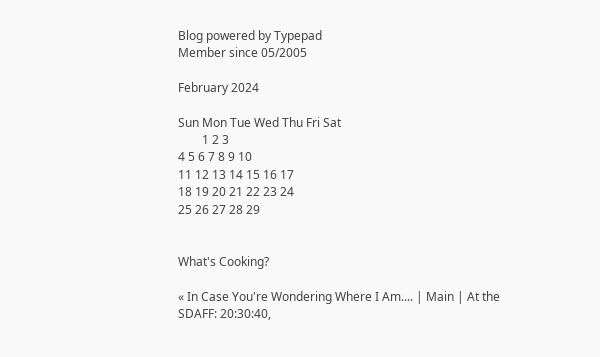Blog powered by Typepad
Member since 05/2005

February 2024

Sun Mon Tue Wed Thu Fri Sat
        1 2 3
4 5 6 7 8 9 10
11 12 13 14 15 16 17
18 19 20 21 22 23 24
25 26 27 28 29


What's Cooking?

« In Case You're Wondering Where I Am.... | Main | At the SDAFF: 20:30:40,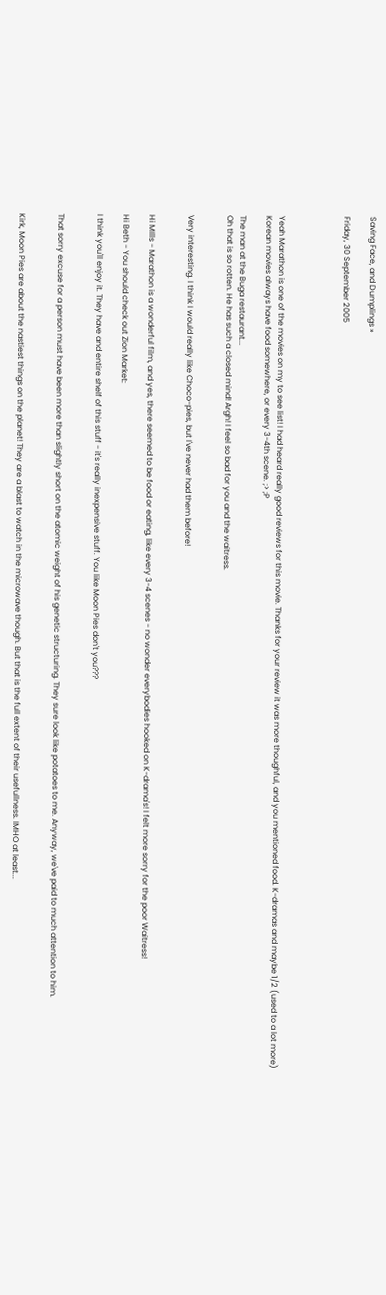Saving Face, and Dumplings »

Friday, 30 September 2005




Yeah Marathon is one of the movies on my to see list! I had heard really good reviews for this movie. Thanks for your review it was more thoughful, and you mentioned food. K-dramas and maybe 1/2 (used to a lot more) Korean movies always have food somewhere, or every 3-4th scene. ;> ;P

The man at the Buga restaurant...
Oh that is so rotten. He has such a closed mind! Argh! I feel so bad for you and the waitress.


Very interesting. I think I would really like Choco-pies, but I've never had them before!


Hi MIlls - Marathon is a wonderful film, and yes, there seemed to be food or eating, like every 3-4 scenes - no wonder everybodies hooked on K-drama's! I felt more sorry for the poor Waitress!

Hi Beth - You should check out Zion Market:

I think you'll enjoy it. They have and entire shelf of this stuff - it's really inexpensive stuff. You like Moon Pies don't you???


That sorry excuse for a person must have been more than slightly short on the atomic weight of his genetic structuring. They sure look like potatoes to me. Anyway, we've paid to much attention to him.


Kirk, Moon Pies are about the nastiest things on the planet! They are a blast to watch in the microwave though. But that is the full extent of their usefullness. IMHO at least...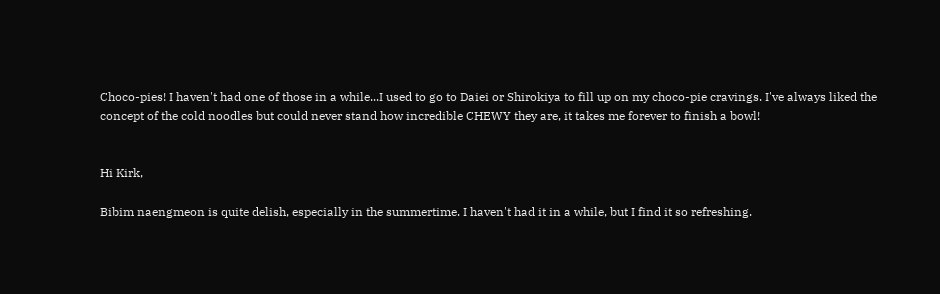Choco-pies! I haven't had one of those in a while...I used to go to Daiei or Shirokiya to fill up on my choco-pie cravings. I've always liked the concept of the cold noodles but could never stand how incredible CHEWY they are, it takes me forever to finish a bowl!


Hi Kirk,

Bibim naengmeon is quite delish, especially in the summertime. I haven't had it in a while, but I find it so refreshing.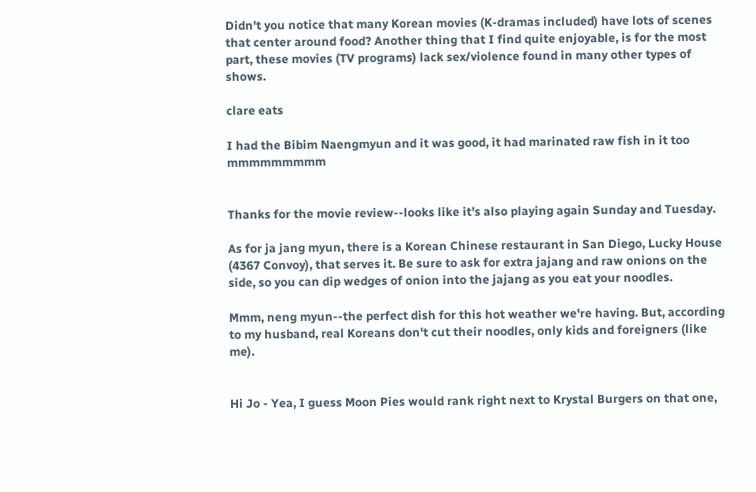Didn't you notice that many Korean movies (K-dramas included) have lots of scenes that center around food? Another thing that I find quite enjoyable, is for the most part, these movies (TV programs) lack sex/violence found in many other types of shows.

clare eats

I had the Bibim Naengmyun and it was good, it had marinated raw fish in it too mmmmmmmmm


Thanks for the movie review--looks like it's also playing again Sunday and Tuesday.

As for ja jang myun, there is a Korean Chinese restaurant in San Diego, Lucky House (4367 Convoy), that serves it. Be sure to ask for extra jajang and raw onions on the side, so you can dip wedges of onion into the jajang as you eat your noodles.

Mmm, neng myun--the perfect dish for this hot weather we're having. But, according to my husband, real Koreans don't cut their noodles, only kids and foreigners (like me).


Hi Jo - Yea, I guess Moon Pies would rank right next to Krystal Burgers on that one,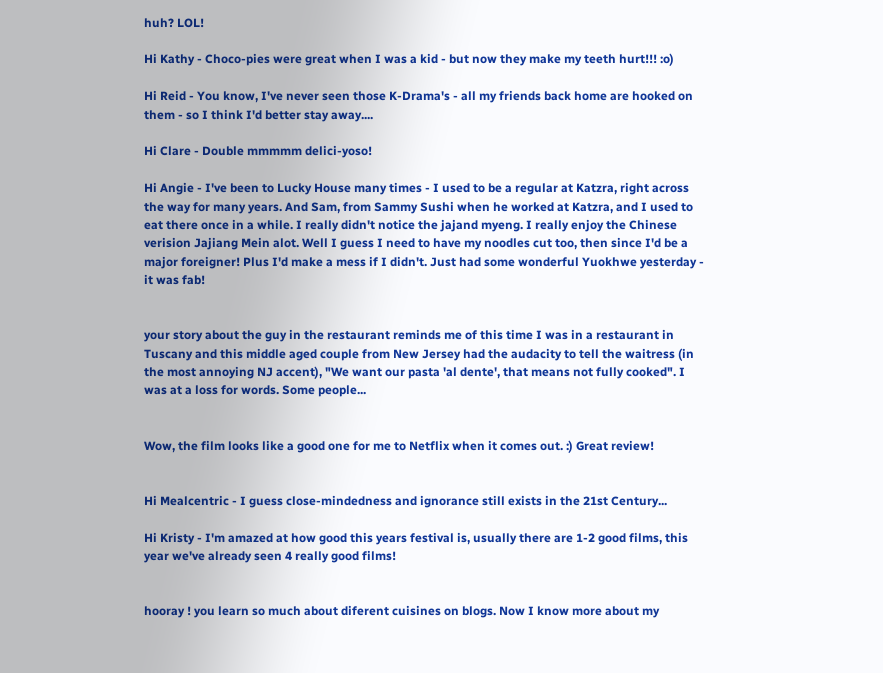huh? LOL!

Hi Kathy - Choco-pies were great when I was a kid - but now they make my teeth hurt!!! :o)

Hi Reid - You know, I've never seen those K-Drama's - all my friends back home are hooked on them - so I think I'd better stay away....

Hi Clare - Double mmmmm delici-yoso!

Hi Angie - I've been to Lucky House many times - I used to be a regular at Katzra, right across the way for many years. And Sam, from Sammy Sushi when he worked at Katzra, and I used to eat there once in a while. I really didn't notice the jajand myeng. I really enjoy the Chinese verision Jajiang Mein alot. Well I guess I need to have my noodles cut too, then since I'd be a major foreigner! Plus I'd make a mess if I didn't. Just had some wonderful Yuokhwe yesterday - it was fab!


your story about the guy in the restaurant reminds me of this time I was in a restaurant in Tuscany and this middle aged couple from New Jersey had the audacity to tell the waitress (in the most annoying NJ accent), "We want our pasta 'al dente', that means not fully cooked". I was at a loss for words. Some people...


Wow, the film looks like a good one for me to Netflix when it comes out. :) Great review!


Hi Mealcentric - I guess close-mindedness and ignorance still exists in the 21st Century...

Hi Kristy - I'm amazed at how good this years festival is, usually there are 1-2 good films, this year we've already seen 4 really good films!


hooray ! you learn so much about diferent cuisines on blogs. Now I know more about my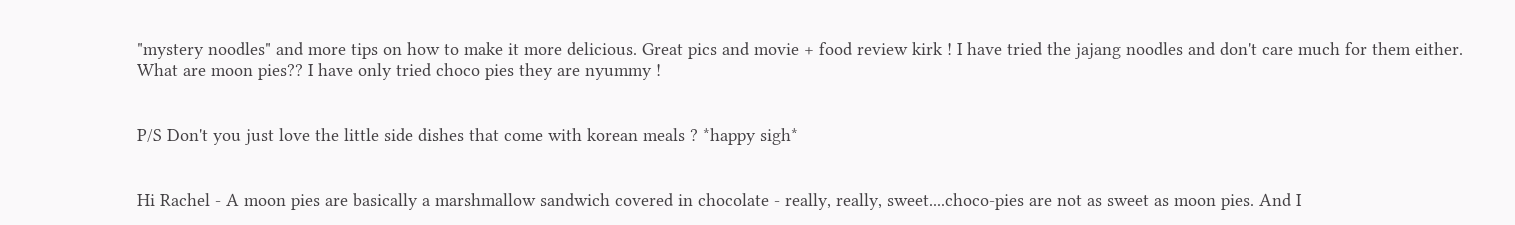"mystery noodles" and more tips on how to make it more delicious. Great pics and movie + food review kirk ! I have tried the jajang noodles and don't care much for them either. What are moon pies?? I have only tried choco pies they are nyummy !


P/S Don't you just love the little side dishes that come with korean meals ? *happy sigh*


Hi Rachel - A moon pies are basically a marshmallow sandwich covered in chocolate - really, really, sweet....choco-pies are not as sweet as moon pies. And I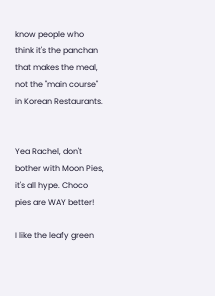know people who think it's the panchan that makes the meal, not the "main course" in Korean Restaurants.


Yea Rachel, don't bother with Moon Pies, it's all hype. Choco pies are WAY better!

I like the leafy green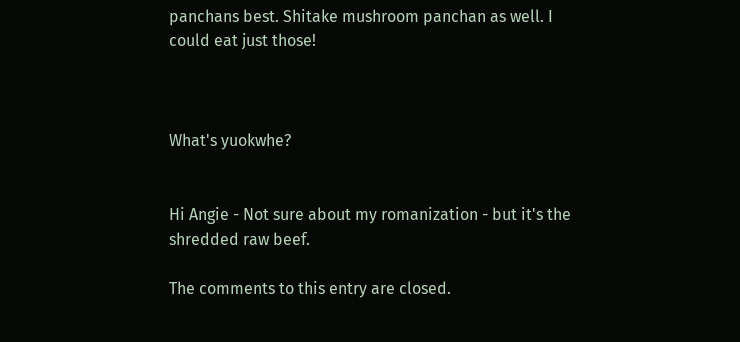panchans best. Shitake mushroom panchan as well. I could eat just those!



What's yuokwhe?


Hi Angie - Not sure about my romanization - but it's the shredded raw beef.

The comments to this entry are closed.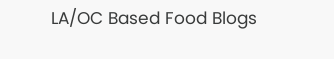LA/OC Based Food Blogs